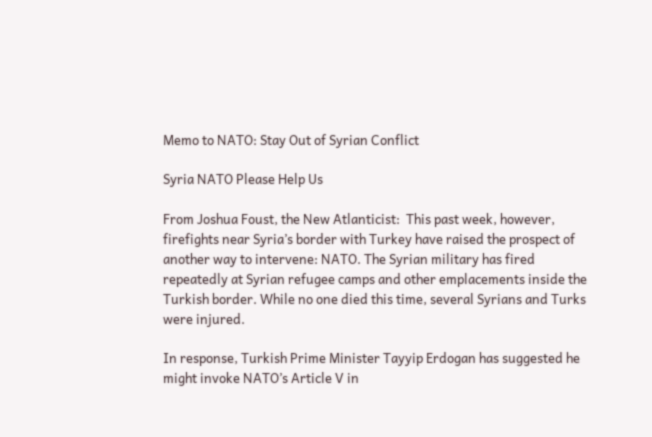Memo to NATO: Stay Out of Syrian Conflict

Syria NATO Please Help Us

From Joshua Foust, the New Atlanticist:  This past week, however, firefights near Syria’s border with Turkey have raised the prospect of another way to intervene: NATO. The Syrian military has fired repeatedly at Syrian refugee camps and other emplacements inside the Turkish border. While no one died this time, several Syrians and Turks were injured.

In response, Turkish Prime Minister Tayyip Erdogan has suggested he might invoke NATO’s Article V in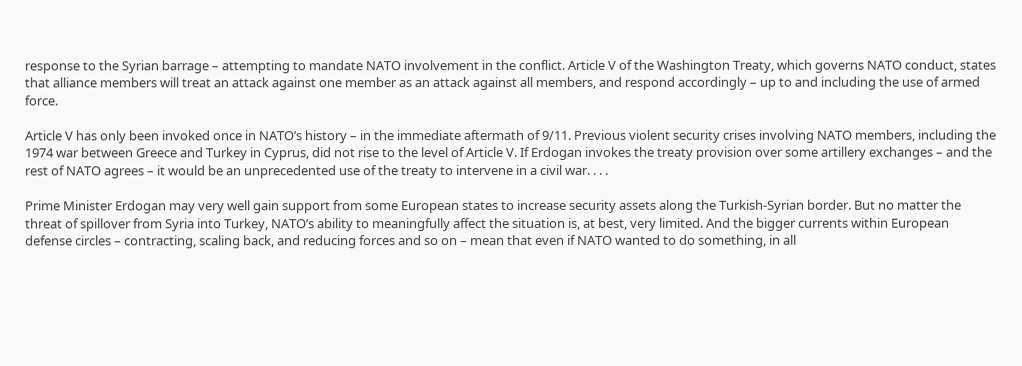response to the Syrian barrage – attempting to mandate NATO involvement in the conflict. Article V of the Washington Treaty, which governs NATO conduct, states that alliance members will treat an attack against one member as an attack against all members, and respond accordingly – up to and including the use of armed force.

Article V has only been invoked once in NATO’s history – in the immediate aftermath of 9/11. Previous violent security crises involving NATO members, including the 1974 war between Greece and Turkey in Cyprus, did not rise to the level of Article V. If Erdogan invokes the treaty provision over some artillery exchanges – and the rest of NATO agrees – it would be an unprecedented use of the treaty to intervene in a civil war. . . .

Prime Minister Erdogan may very well gain support from some European states to increase security assets along the Turkish-Syrian border. But no matter the threat of spillover from Syria into Turkey, NATO’s ability to meaningfully affect the situation is, at best, very limited. And the bigger currents within European defense circles – contracting, scaling back, and reducing forces and so on – mean that even if NATO wanted to do something, in all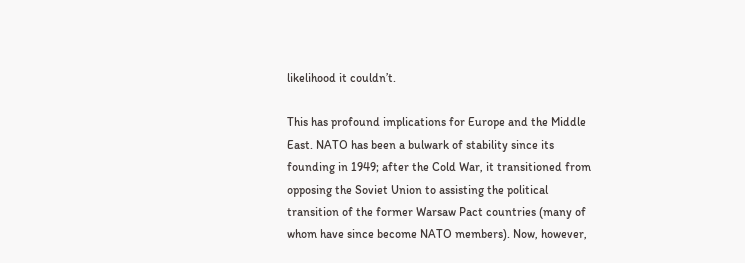likelihood it couldn’t.

This has profound implications for Europe and the Middle East. NATO has been a bulwark of stability since its founding in 1949; after the Cold War, it transitioned from opposing the Soviet Union to assisting the political transition of the former Warsaw Pact countries (many of whom have since become NATO members). Now, however,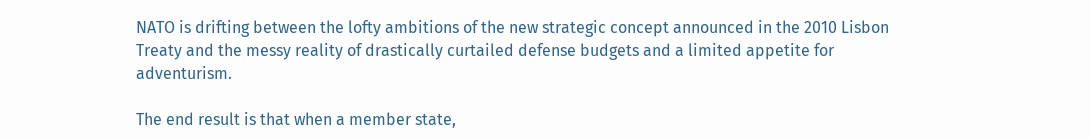NATO is drifting between the lofty ambitions of the new strategic concept announced in the 2010 Lisbon Treaty and the messy reality of drastically curtailed defense budgets and a limited appetite for adventurism.

The end result is that when a member state,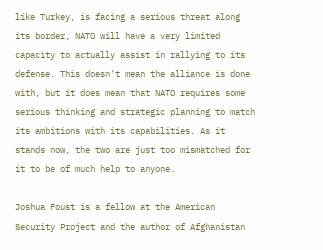like Turkey, is facing a serious threat along its border, NATO will have a very limited capacity to actually assist in rallying to its defense. This doesn’t mean the alliance is done with, but it does mean that NATO requires some serious thinking and strategic planning to match its ambitions with its capabilities. As it stands now, the two are just too mismatched for it to be of much help to anyone.

Joshua Foust is a fellow at the American Security Project and the author of Afghanistan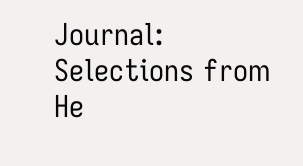Journal: Selections from He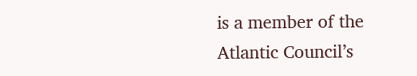is a member of the Atlantic Council’s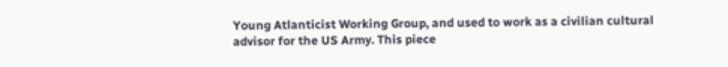Young Atlanticist Working Group, and used to work as a civilian cultural advisor for the US Army. This piece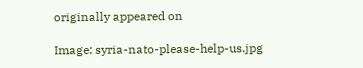originally appeared on

Image: syria-nato-please-help-us.jpg